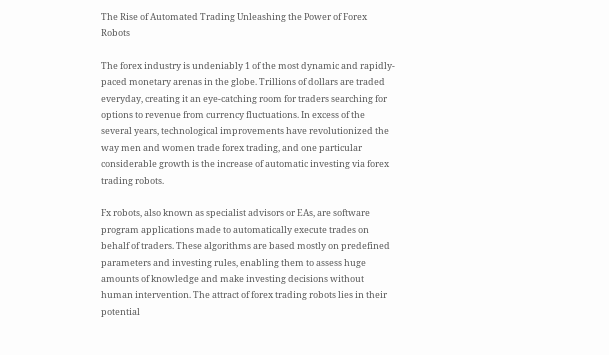The Rise of Automated Trading Unleashing the Power of Forex Robots

The forex industry is undeniably 1 of the most dynamic and rapidly-paced monetary arenas in the globe. Trillions of dollars are traded everyday, creating it an eye-catching room for traders searching for options to revenue from currency fluctuations. In excess of the several years, technological improvements have revolutionized the way men and women trade forex trading, and one particular considerable growth is the increase of automatic investing via forex trading robots.

Fx robots, also known as specialist advisors or EAs, are software program applications made to automatically execute trades on behalf of traders. These algorithms are based mostly on predefined parameters and investing rules, enabling them to assess huge amounts of knowledge and make investing decisions without human intervention. The attract of forex trading robots lies in their potential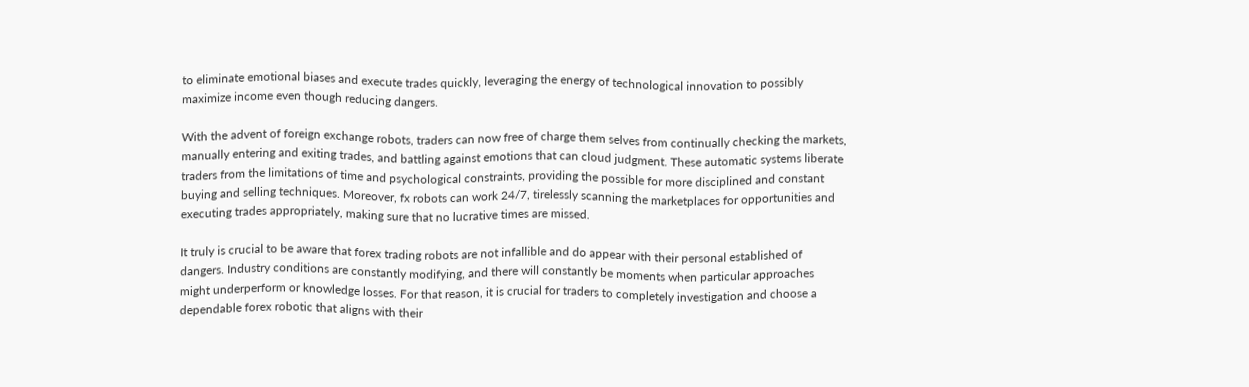to eliminate emotional biases and execute trades quickly, leveraging the energy of technological innovation to possibly maximize income even though reducing dangers.

With the advent of foreign exchange robots, traders can now free of charge them selves from continually checking the markets, manually entering and exiting trades, and battling against emotions that can cloud judgment. These automatic systems liberate traders from the limitations of time and psychological constraints, providing the possible for more disciplined and constant buying and selling techniques. Moreover, fx robots can work 24/7, tirelessly scanning the marketplaces for opportunities and executing trades appropriately, making sure that no lucrative times are missed.

It truly is crucial to be aware that forex trading robots are not infallible and do appear with their personal established of dangers. Industry conditions are constantly modifying, and there will constantly be moments when particular approaches might underperform or knowledge losses. For that reason, it is crucial for traders to completely investigation and choose a dependable forex robotic that aligns with their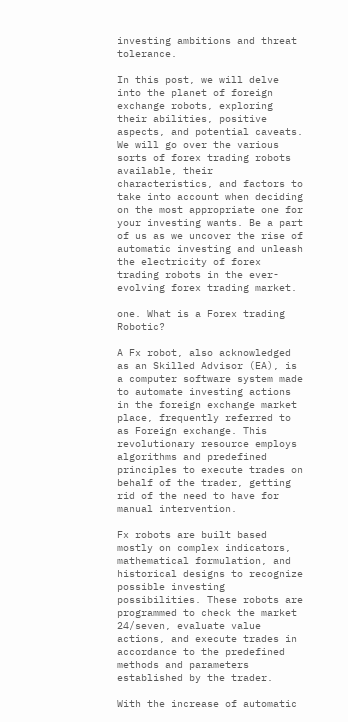investing ambitions and threat tolerance.

In this post, we will delve into the planet of foreign exchange robots, exploring their abilities, positive aspects, and potential caveats. We will go over the various sorts of forex trading robots available, their characteristics, and factors to take into account when deciding on the most appropriate one for your investing wants. Be a part of us as we uncover the rise of automatic investing and unleash the electricity of forex trading robots in the ever-evolving forex trading market.

one. What is a Forex trading Robotic?

A Fx robot, also acknowledged as an Skilled Advisor (EA), is a computer software system made to automate investing actions in the foreign exchange market place, frequently referred to as Foreign exchange. This revolutionary resource employs algorithms and predefined principles to execute trades on behalf of the trader, getting rid of the need to have for manual intervention.

Fx robots are built based mostly on complex indicators, mathematical formulation, and historical designs to recognize possible investing possibilities. These robots are programmed to check the market 24/seven, evaluate value actions, and execute trades in accordance to the predefined methods and parameters established by the trader.

With the increase of automatic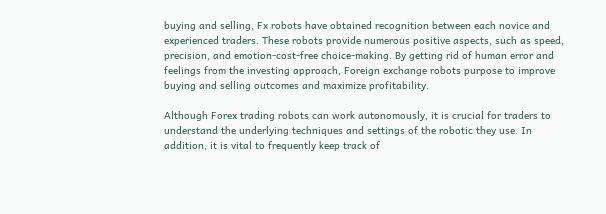buying and selling, Fx robots have obtained recognition between each novice and experienced traders. These robots provide numerous positive aspects, such as speed, precision, and emotion-cost-free choice-making. By getting rid of human error and feelings from the investing approach, Foreign exchange robots purpose to improve buying and selling outcomes and maximize profitability.

Although Forex trading robots can work autonomously, it is crucial for traders to understand the underlying techniques and settings of the robotic they use. In addition, it is vital to frequently keep track of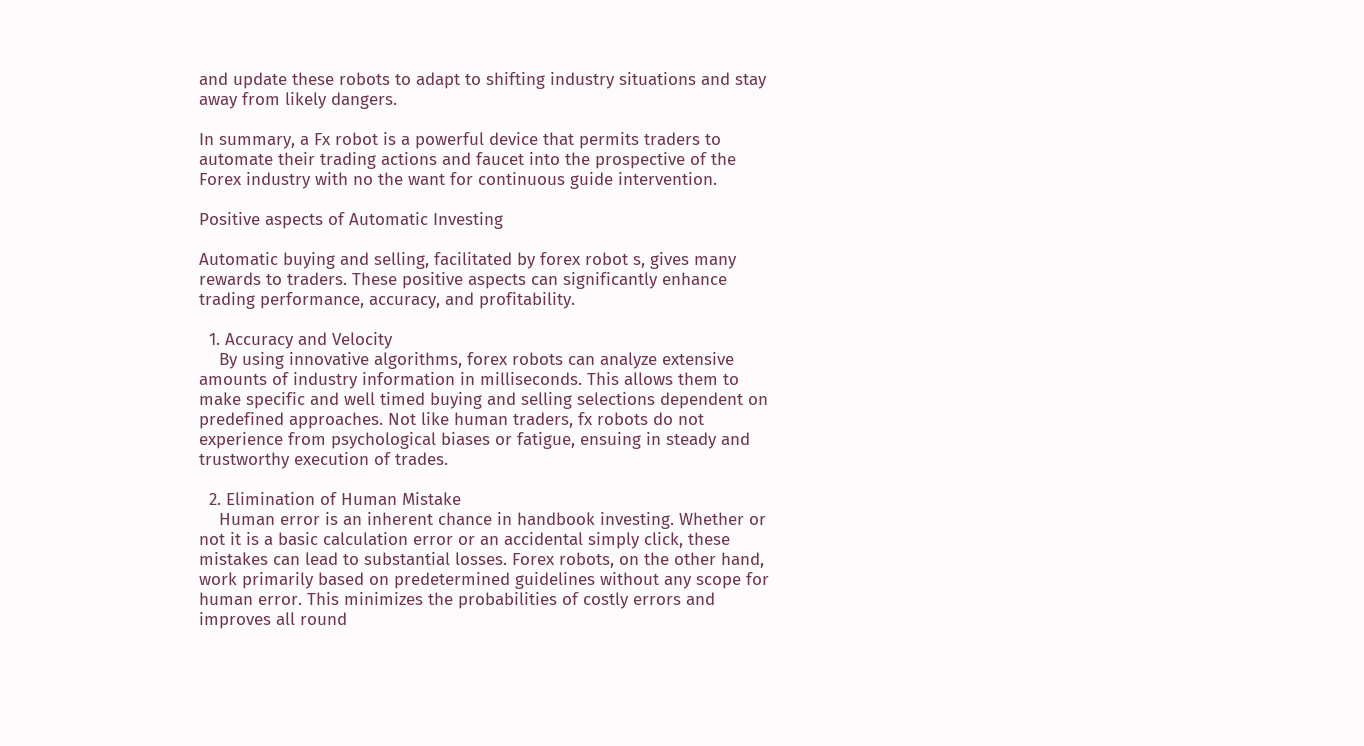and update these robots to adapt to shifting industry situations and stay away from likely dangers.

In summary, a Fx robot is a powerful device that permits traders to automate their trading actions and faucet into the prospective of the Forex industry with no the want for continuous guide intervention.

Positive aspects of Automatic Investing

Automatic buying and selling, facilitated by forex robot s, gives many rewards to traders. These positive aspects can significantly enhance trading performance, accuracy, and profitability.

  1. Accuracy and Velocity
    By using innovative algorithms, forex robots can analyze extensive amounts of industry information in milliseconds. This allows them to make specific and well timed buying and selling selections dependent on predefined approaches. Not like human traders, fx robots do not experience from psychological biases or fatigue, ensuing in steady and trustworthy execution of trades.

  2. Elimination of Human Mistake
    Human error is an inherent chance in handbook investing. Whether or not it is a basic calculation error or an accidental simply click, these mistakes can lead to substantial losses. Forex robots, on the other hand, work primarily based on predetermined guidelines without any scope for human error. This minimizes the probabilities of costly errors and improves all round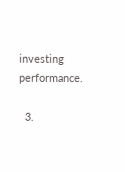investing performance.

  3.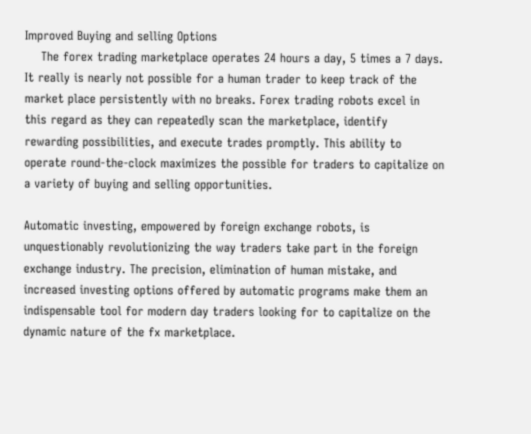Improved Buying and selling Options
    The forex trading marketplace operates 24 hours a day, 5 times a 7 days. It really is nearly not possible for a human trader to keep track of the market place persistently with no breaks. Forex trading robots excel in this regard as they can repeatedly scan the marketplace, identify rewarding possibilities, and execute trades promptly. This ability to operate round-the-clock maximizes the possible for traders to capitalize on a variety of buying and selling opportunities.

Automatic investing, empowered by foreign exchange robots, is unquestionably revolutionizing the way traders take part in the foreign exchange industry. The precision, elimination of human mistake, and increased investing options offered by automatic programs make them an indispensable tool for modern day traders looking for to capitalize on the dynamic nature of the fx marketplace.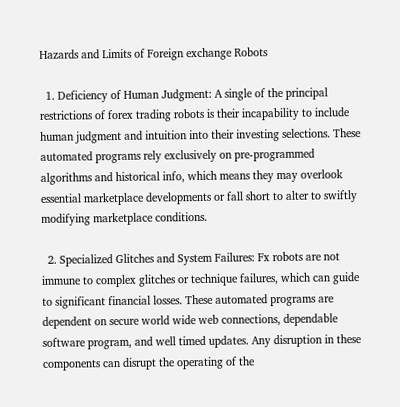Hazards and Limits of Foreign exchange Robots

  1. Deficiency of Human Judgment: A single of the principal restrictions of forex trading robots is their incapability to include human judgment and intuition into their investing selections. These automated programs rely exclusively on pre-programmed algorithms and historical info, which means they may overlook essential marketplace developments or fall short to alter to swiftly modifying marketplace conditions.

  2. Specialized Glitches and System Failures: Fx robots are not immune to complex glitches or technique failures, which can guide to significant financial losses. These automated programs are dependent on secure world wide web connections, dependable software program, and well timed updates. Any disruption in these components can disrupt the operating of the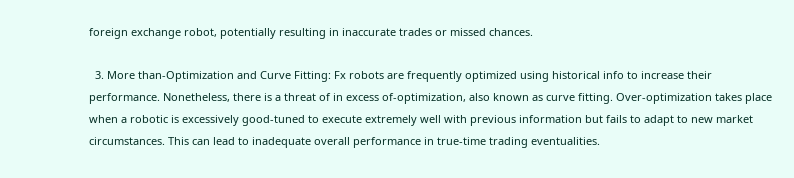foreign exchange robot, potentially resulting in inaccurate trades or missed chances.

  3. More than-Optimization and Curve Fitting: Fx robots are frequently optimized using historical info to increase their performance. Nonetheless, there is a threat of in excess of-optimization, also known as curve fitting. Over-optimization takes place when a robotic is excessively good-tuned to execute extremely well with previous information but fails to adapt to new market circumstances. This can lead to inadequate overall performance in true-time trading eventualities.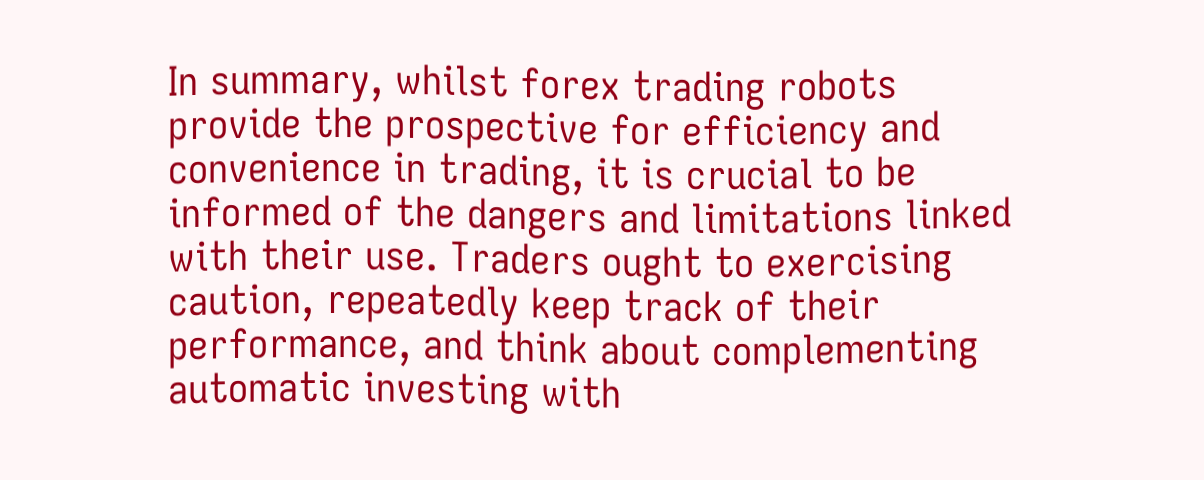In summary, whilst forex trading robots provide the prospective for efficiency and convenience in trading, it is crucial to be informed of the dangers and limitations linked with their use. Traders ought to exercising caution, repeatedly keep track of their performance, and think about complementing automatic investing with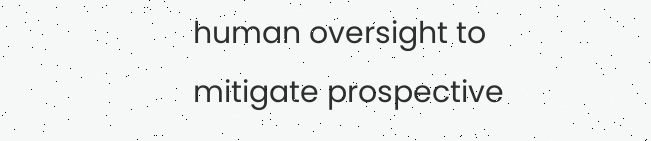human oversight to mitigate prospective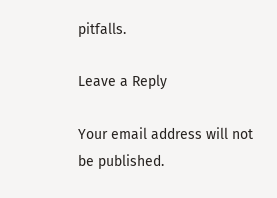pitfalls.

Leave a Reply

Your email address will not be published.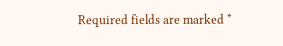Required fields are marked *